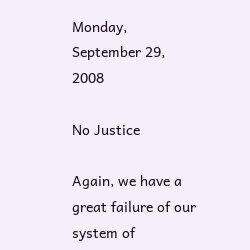Monday, September 29, 2008

No Justice

Again, we have a great failure of our system of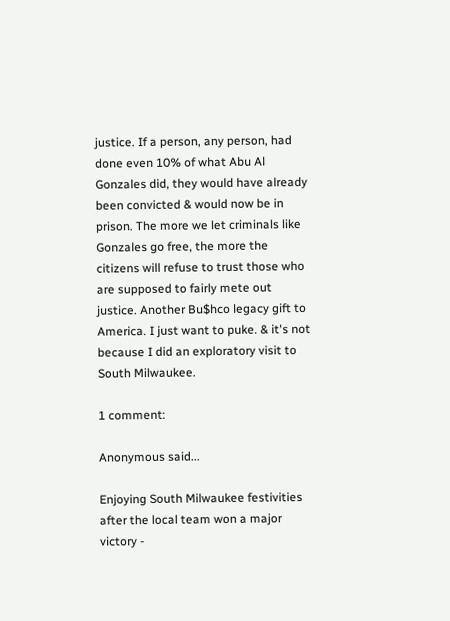justice. If a person, any person, had done even 10% of what Abu Al Gonzales did, they would have already been convicted & would now be in prison. The more we let criminals like Gonzales go free, the more the citizens will refuse to trust those who are supposed to fairly mete out justice. Another Bu$hco legacy gift to America. I just want to puke. & it's not because I did an exploratory visit to South Milwaukee.

1 comment:

Anonymous said...

Enjoying South Milwaukee festivities after the local team won a major victory -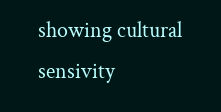showing cultural sensivity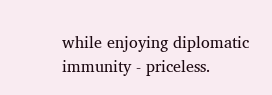while enjoying diplomatic immunity - priceless.